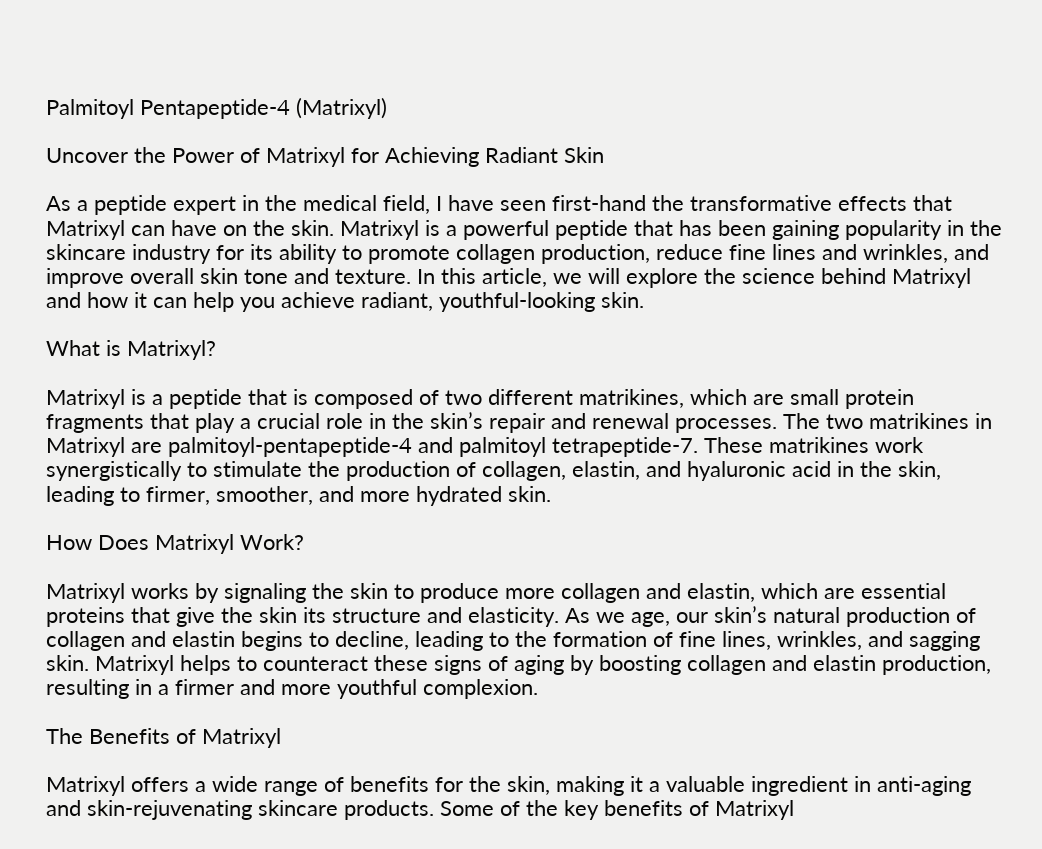Palmitoyl Pentapeptide-4 (Matrixyl)

Uncover the Power of Matrixyl for Achieving Radiant Skin

As a peptide expert in the medical field, I have seen first-hand the transformative effects that Matrixyl can have on the skin. Matrixyl is a powerful peptide that has been gaining popularity in the skincare industry for its ability to promote collagen production, reduce fine lines and wrinkles, and improve overall skin tone and texture. In this article, we will explore the science behind Matrixyl and how it can help you achieve radiant, youthful-looking skin.

What is Matrixyl?

Matrixyl is a peptide that is composed of two different matrikines, which are small protein fragments that play a crucial role in the skin’s repair and renewal processes. The two matrikines in Matrixyl are palmitoyl-pentapeptide-4 and palmitoyl tetrapeptide-7. These matrikines work synergistically to stimulate the production of collagen, elastin, and hyaluronic acid in the skin, leading to firmer, smoother, and more hydrated skin.

How Does Matrixyl Work?

Matrixyl works by signaling the skin to produce more collagen and elastin, which are essential proteins that give the skin its structure and elasticity. As we age, our skin’s natural production of collagen and elastin begins to decline, leading to the formation of fine lines, wrinkles, and sagging skin. Matrixyl helps to counteract these signs of aging by boosting collagen and elastin production, resulting in a firmer and more youthful complexion.

The Benefits of Matrixyl

Matrixyl offers a wide range of benefits for the skin, making it a valuable ingredient in anti-aging and skin-rejuvenating skincare products. Some of the key benefits of Matrixyl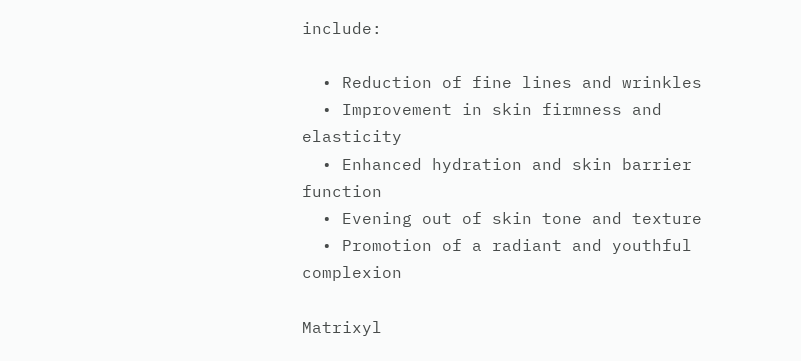include:

  • Reduction of fine lines and wrinkles
  • Improvement in skin firmness and elasticity
  • Enhanced hydration and skin barrier function
  • Evening out of skin tone and texture
  • Promotion of a radiant and youthful complexion

Matrixyl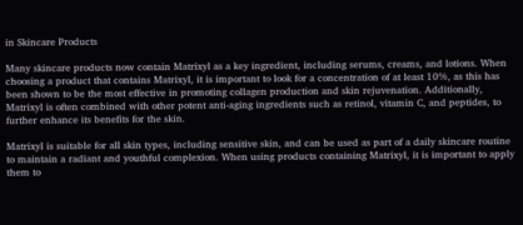in Skincare Products

Many skincare products now contain Matrixyl as a key ingredient, including serums, creams, and lotions. When choosing a product that contains Matrixyl, it is important to look for a concentration of at least 10%, as this has been shown to be the most effective in promoting collagen production and skin rejuvenation. Additionally, Matrixyl is often combined with other potent anti-aging ingredients such as retinol, vitamin C, and peptides, to further enhance its benefits for the skin.

Matrixyl is suitable for all skin types, including sensitive skin, and can be used as part of a daily skincare routine to maintain a radiant and youthful complexion. When using products containing Matrixyl, it is important to apply them to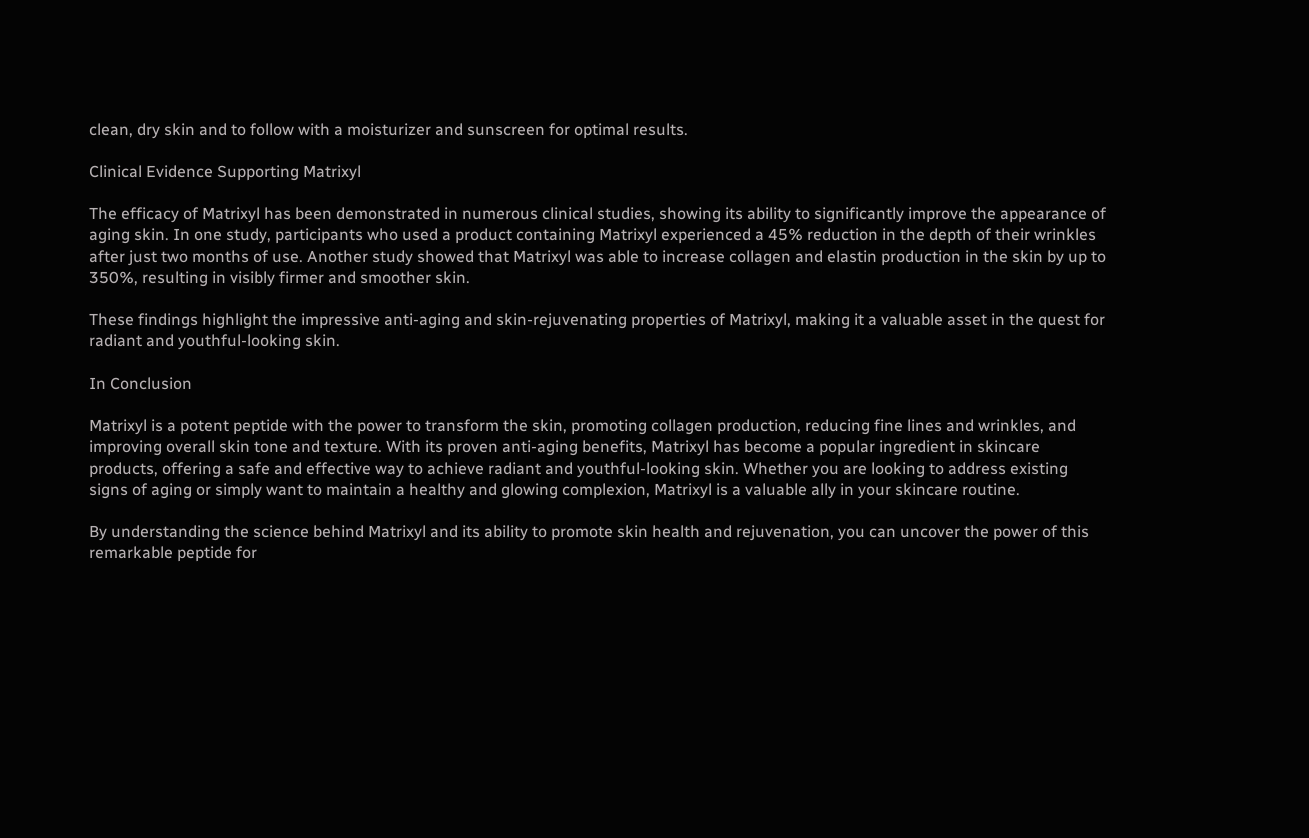clean, dry skin and to follow with a moisturizer and sunscreen for optimal results.

Clinical Evidence Supporting Matrixyl

The efficacy of Matrixyl has been demonstrated in numerous clinical studies, showing its ability to significantly improve the appearance of aging skin. In one study, participants who used a product containing Matrixyl experienced a 45% reduction in the depth of their wrinkles after just two months of use. Another study showed that Matrixyl was able to increase collagen and elastin production in the skin by up to 350%, resulting in visibly firmer and smoother skin.

These findings highlight the impressive anti-aging and skin-rejuvenating properties of Matrixyl, making it a valuable asset in the quest for radiant and youthful-looking skin.

In Conclusion

Matrixyl is a potent peptide with the power to transform the skin, promoting collagen production, reducing fine lines and wrinkles, and improving overall skin tone and texture. With its proven anti-aging benefits, Matrixyl has become a popular ingredient in skincare products, offering a safe and effective way to achieve radiant and youthful-looking skin. Whether you are looking to address existing signs of aging or simply want to maintain a healthy and glowing complexion, Matrixyl is a valuable ally in your skincare routine.

By understanding the science behind Matrixyl and its ability to promote skin health and rejuvenation, you can uncover the power of this remarkable peptide for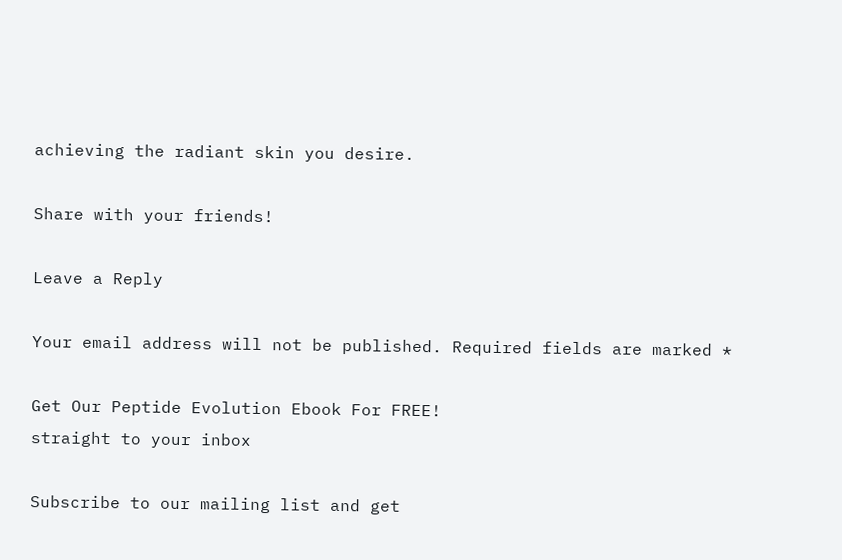achieving the radiant skin you desire.

Share with your friends!

Leave a Reply

Your email address will not be published. Required fields are marked *

Get Our Peptide Evolution Ebook For FREE!
straight to your inbox

Subscribe to our mailing list and get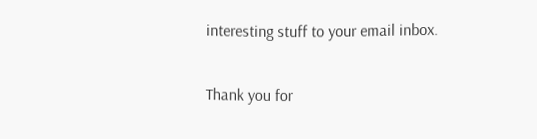interesting stuff to your email inbox.

Thank you for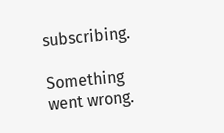subscribing.

Something went wrong.